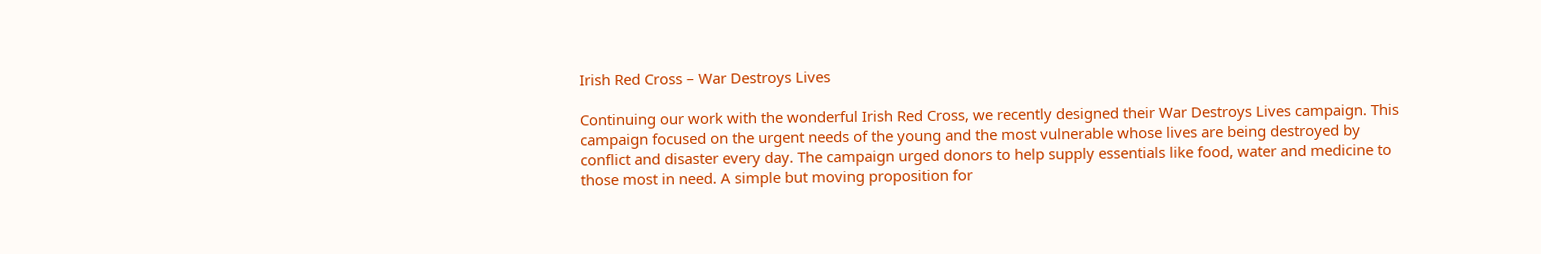Irish Red Cross – War Destroys Lives

Continuing our work with the wonderful Irish Red Cross, we recently designed their War Destroys Lives campaign. This campaign focused on the urgent needs of the young and the most vulnerable whose lives are being destroyed by conflict and disaster every day. The campaign urged donors to help supply essentials like food, water and medicine to those most in need. A simple but moving proposition for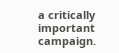a critically important campaign.